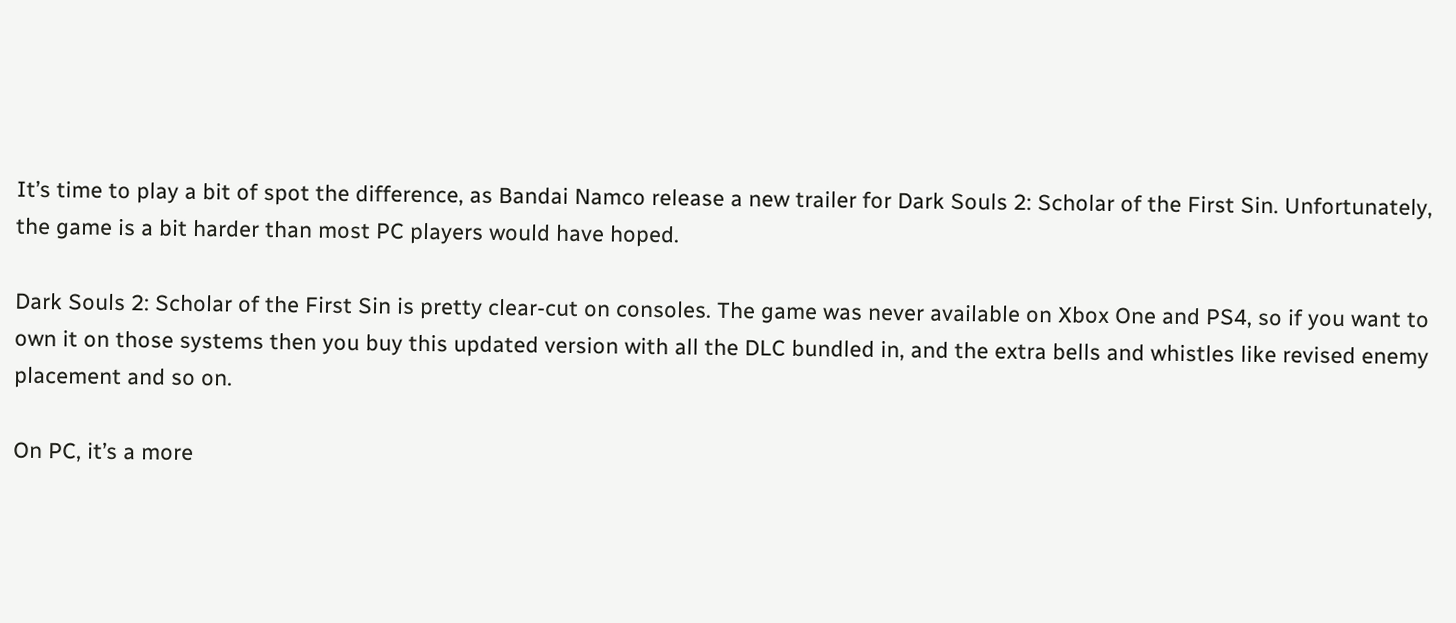It’s time to play a bit of spot the difference, as Bandai Namco release a new trailer for Dark Souls 2: Scholar of the First Sin. Unfortunately, the game is a bit harder than most PC players would have hoped.

Dark Souls 2: Scholar of the First Sin is pretty clear-cut on consoles. The game was never available on Xbox One and PS4, so if you want to own it on those systems then you buy this updated version with all the DLC bundled in, and the extra bells and whistles like revised enemy placement and so on.

On PC, it’s a more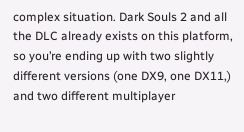complex situation. Dark Souls 2 and all the DLC already exists on this platform, so you’re ending up with two slightly different versions (one DX9, one DX11,) and two different multiplayer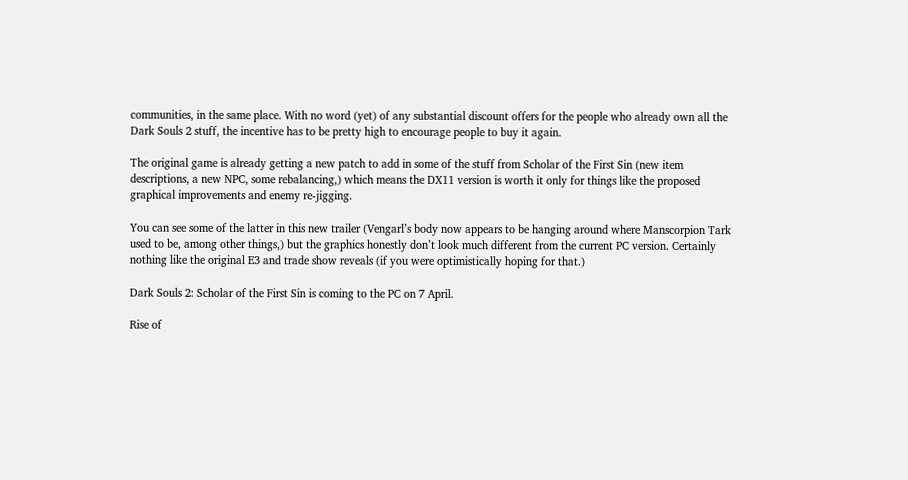communities, in the same place. With no word (yet) of any substantial discount offers for the people who already own all the Dark Souls 2 stuff, the incentive has to be pretty high to encourage people to buy it again.

The original game is already getting a new patch to add in some of the stuff from Scholar of the First Sin (new item descriptions, a new NPC, some rebalancing,) which means the DX11 version is worth it only for things like the proposed graphical improvements and enemy re-jigging.

You can see some of the latter in this new trailer (Vengarl’s body now appears to be hanging around where Manscorpion Tark used to be, among other things,) but the graphics honestly don’t look much different from the current PC version. Certainly nothing like the original E3 and trade show reveals (if you were optimistically hoping for that.)

Dark Souls 2: Scholar of the First Sin is coming to the PC on 7 April.

Rise of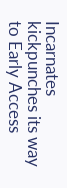Incarnates kickpunches its way to Early Access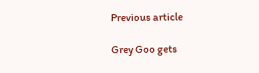Previous article

Grey Goo gets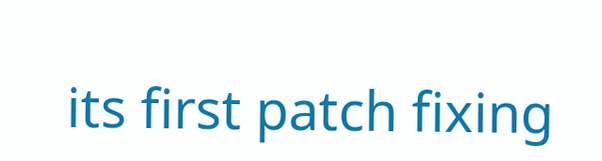its first patch fixing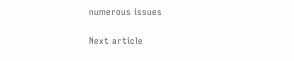numerous issues

Next article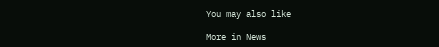You may also like

More in News